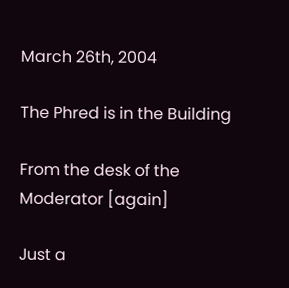March 26th, 2004

The Phred is in the Building

From the desk of the Moderator [again]

Just a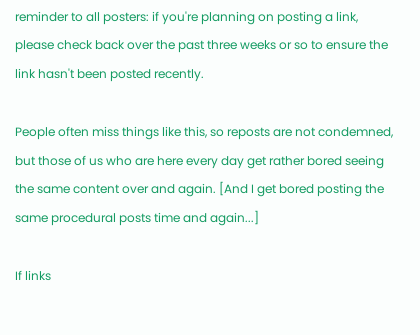reminder to all posters: if you're planning on posting a link, please check back over the past three weeks or so to ensure the link hasn't been posted recently.

People often miss things like this, so reposts are not condemned, but those of us who are here every day get rather bored seeing the same content over and again. [And I get bored posting the same procedural posts time and again...]

If links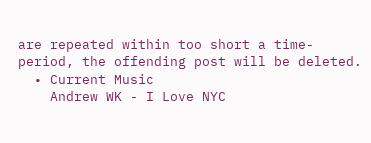are repeated within too short a time-period, the offending post will be deleted.
  • Current Music
    Andrew WK - I Love NYC